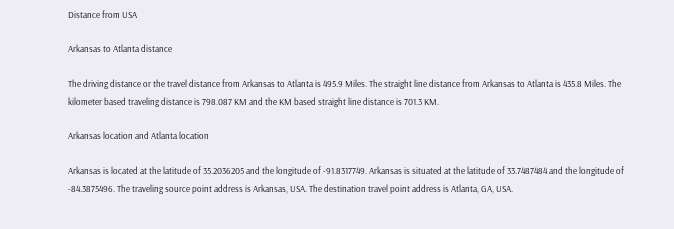Distance from USA

Arkansas to Atlanta distance

The driving distance or the travel distance from Arkansas to Atlanta is 495.9 Miles. The straight line distance from Arkansas to Atlanta is 435.8 Miles. The kilometer based traveling distance is 798.087 KM and the KM based straight line distance is 701.3 KM.

Arkansas location and Atlanta location

Arkansas is located at the latitude of 35.2036205 and the longitude of -91.8317749. Arkansas is situated at the latitude of 33.7487484 and the longitude of -84.3875496. The traveling source point address is Arkansas, USA. The destination travel point address is Atlanta, GA, USA.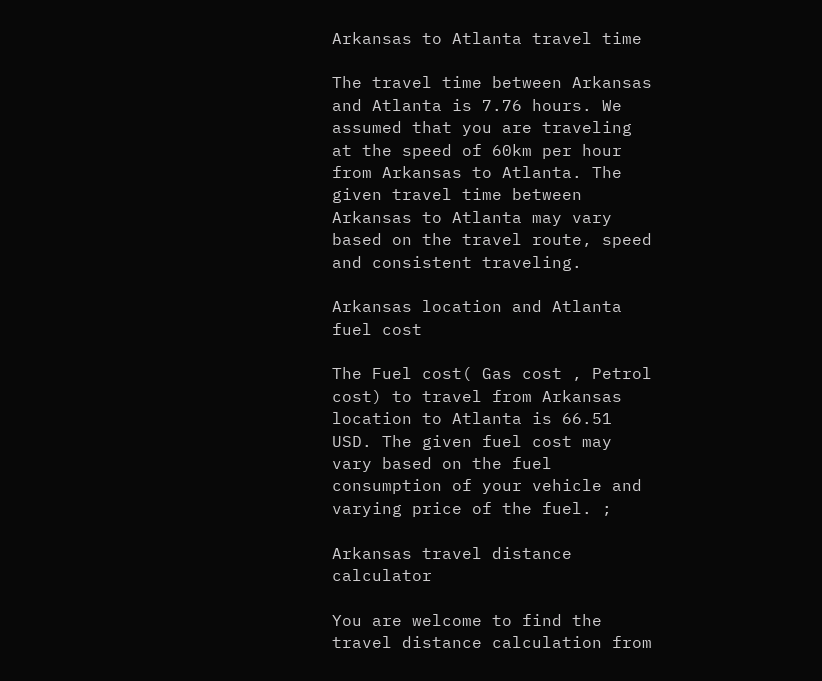Arkansas to Atlanta travel time

The travel time between Arkansas and Atlanta is 7.76 hours. We assumed that you are traveling at the speed of 60km per hour from Arkansas to Atlanta. The given travel time between Arkansas to Atlanta may vary based on the travel route, speed and consistent traveling.

Arkansas location and Atlanta fuel cost

The Fuel cost( Gas cost , Petrol cost) to travel from Arkansas location to Atlanta is 66.51 USD. The given fuel cost may vary based on the fuel consumption of your vehicle and varying price of the fuel. ;

Arkansas travel distance calculator

You are welcome to find the travel distance calculation from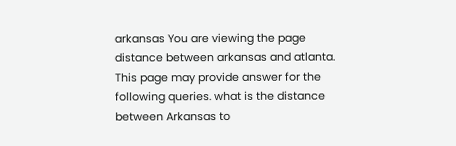arkansas You are viewing the page distance between arkansas and atlanta. This page may provide answer for the following queries. what is the distance between Arkansas to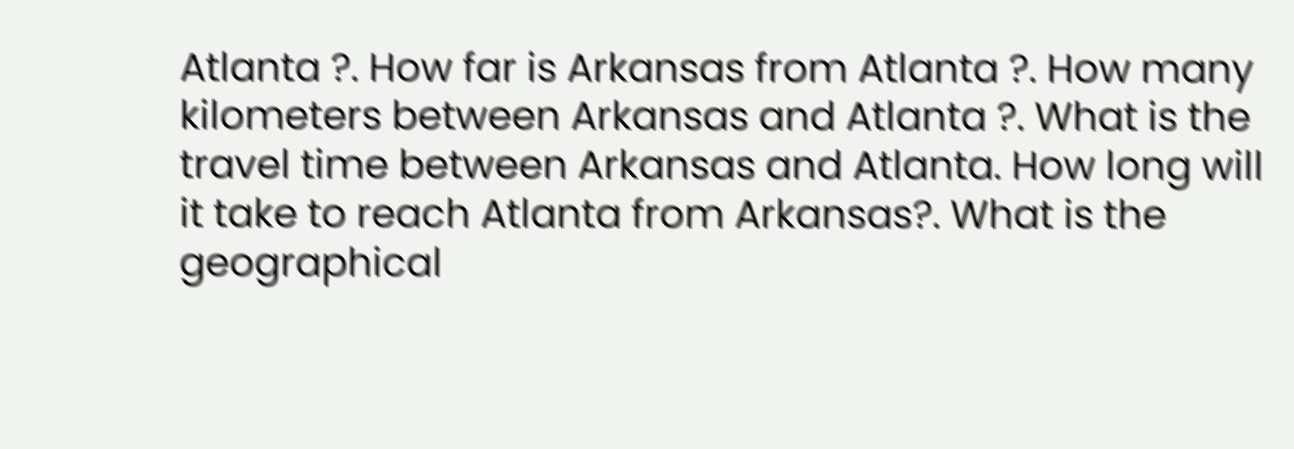Atlanta ?. How far is Arkansas from Atlanta ?. How many kilometers between Arkansas and Atlanta ?. What is the travel time between Arkansas and Atlanta. How long will it take to reach Atlanta from Arkansas?. What is the geographical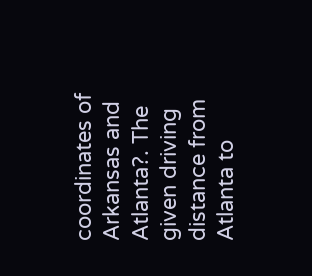coordinates of Arkansas and Atlanta?. The given driving distance from Atlanta to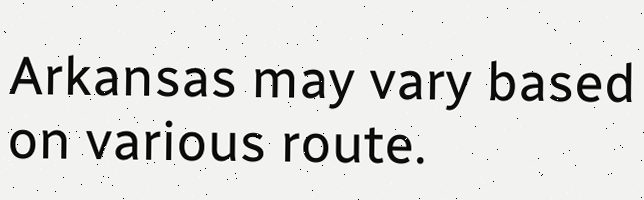Arkansas may vary based on various route.